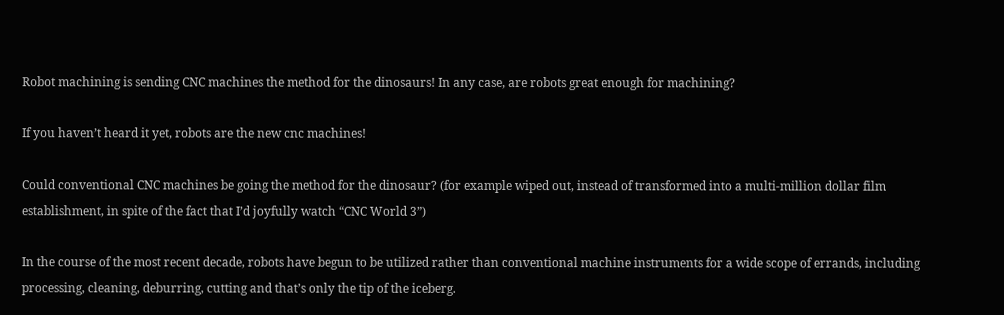Robot machining is sending CNC machines the method for the dinosaurs! In any case, are robots great enough for machining?

If you haven’t heard it yet, robots are the new cnc machines!

Could conventional CNC machines be going the method for the dinosaur? (for example wiped out, instead of transformed into a multi-million dollar film establishment, in spite of the fact that I’d joyfully watch “CNC World 3”)

In the course of the most recent decade, robots have begun to be utilized rather than conventional machine instruments for a wide scope of errands, including processing, cleaning, deburring, cutting and that’s only the tip of the iceberg.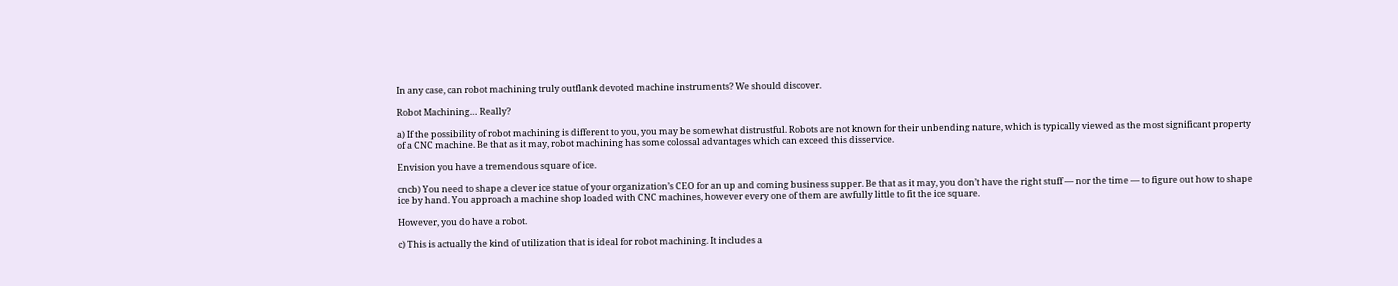In any case, can robot machining truly outflank devoted machine instruments? We should discover.

Robot Machining… Really?

a) If the possibility of robot machining is different to you, you may be somewhat distrustful. Robots are not known for their unbending nature, which is typically viewed as the most significant property of a CNC machine. Be that as it may, robot machining has some colossal advantages which can exceed this disservice.

Envision you have a tremendous square of ice.

cncb) You need to shape a clever ice statue of your organization’s CEO for an up and coming business supper. Be that as it may, you don’t have the right stuff — nor the time — to figure out how to shape ice by hand. You approach a machine shop loaded with CNC machines, however every one of them are awfully little to fit the ice square.

However, you do have a robot.

c) This is actually the kind of utilization that is ideal for robot machining. It includes a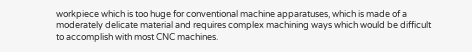workpiece which is too huge for conventional machine apparatuses, which is made of a moderately delicate material and requires complex machining ways which would be difficult to accomplish with most CNC machines.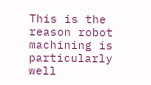This is the reason robot machining is particularly well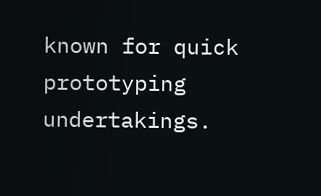known for quick prototyping undertakings.